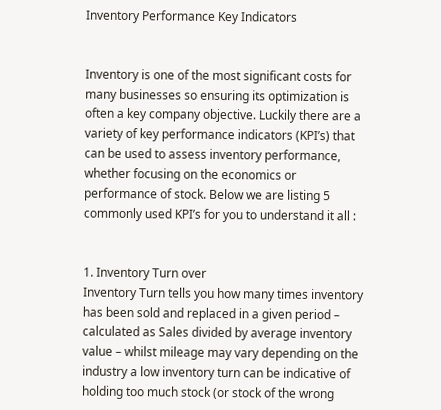Inventory Performance Key Indicators


Inventory is one of the most significant costs for many businesses so ensuring its optimization is often a key company objective. Luckily there are a variety of key performance indicators (KPI’s) that can be used to assess inventory performance, whether focusing on the economics or performance of stock. Below we are listing 5 commonly used KPI’s for you to understand it all :


1. Inventory Turn over
Inventory Turn tells you how many times inventory has been sold and replaced in a given period – calculated as Sales divided by average inventory value – whilst mileage may vary depending on the industry a low inventory turn can be indicative of holding too much stock (or stock of the wrong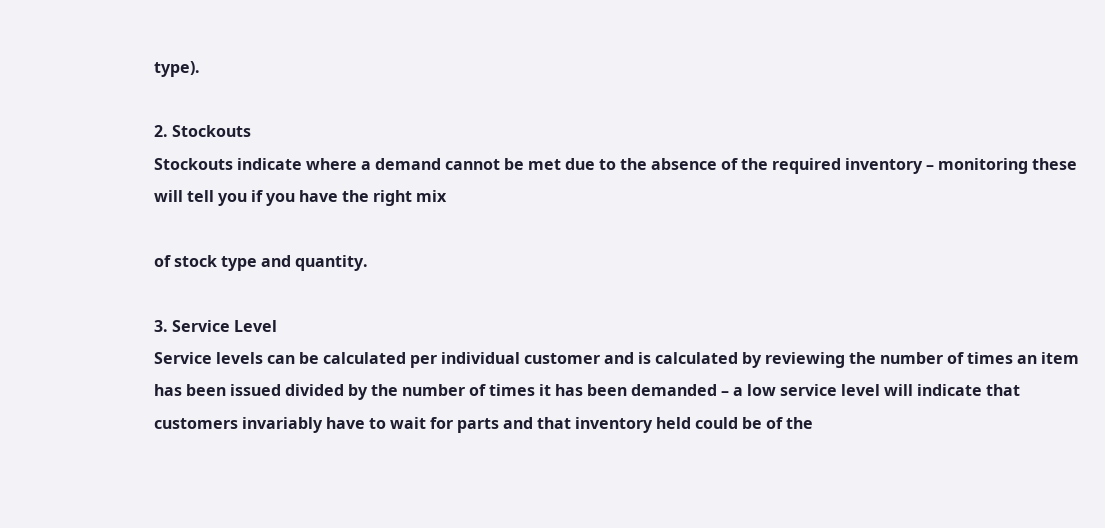type).

2. Stockouts
Stockouts indicate where a demand cannot be met due to the absence of the required inventory – monitoring these will tell you if you have the right mix

of stock type and quantity.

3. Service Level
Service levels can be calculated per individual customer and is calculated by reviewing the number of times an item has been issued divided by the number of times it has been demanded – a low service level will indicate that customers invariably have to wait for parts and that inventory held could be of the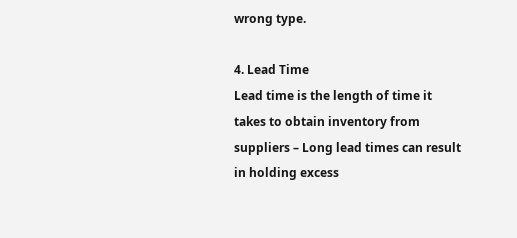wrong type.

4. Lead Time
Lead time is the length of time it takes to obtain inventory from suppliers – Long lead times can result in holding excess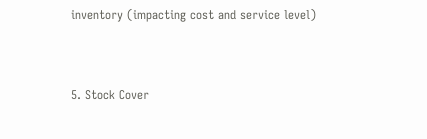inventory (impacting cost and service level)


5. Stock Cover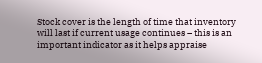Stock cover is the length of time that inventory will last if current usage continues – this is an important indicator as it helps appraise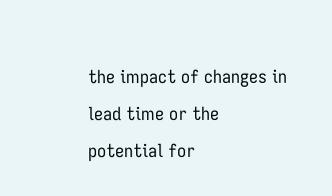the impact of changes in lead time or the potential for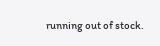running out of stock.